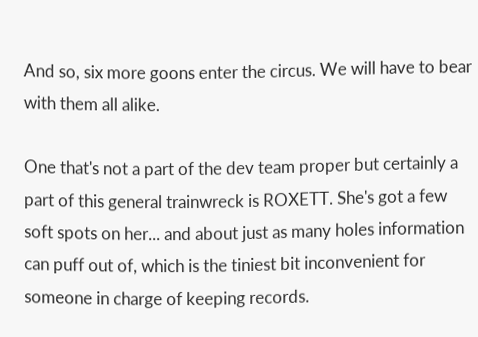And so, six more goons enter the circus. We will have to bear with them all alike.

One that's not a part of the dev team proper but certainly a part of this general trainwreck is ROXETT. She's got a few soft spots on her... and about just as many holes information can puff out of, which is the tiniest bit inconvenient for someone in charge of keeping records.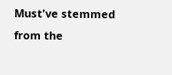Must've stemmed from the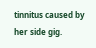tinnitus caused by her side gig.